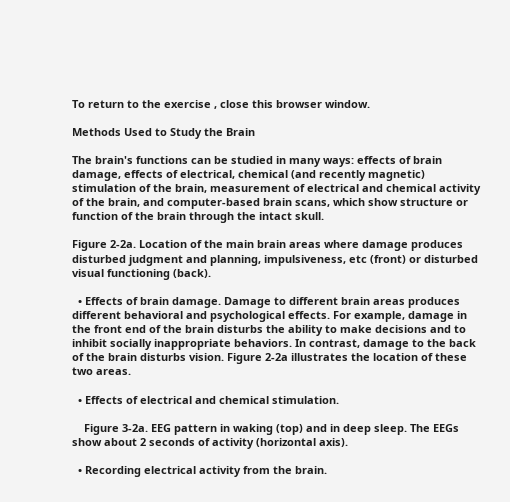To return to the exercise , close this browser window.

Methods Used to Study the Brain

The brain's functions can be studied in many ways: effects of brain damage, effects of electrical, chemical (and recently magnetic) stimulation of the brain, measurement of electrical and chemical activity of the brain, and computer-based brain scans, which show structure or function of the brain through the intact skull.

Figure 2-2a. Location of the main brain areas where damage produces disturbed judgment and planning, impulsiveness, etc (front) or disturbed visual functioning (back).

  • Effects of brain damage. Damage to different brain areas produces different behavioral and psychological effects. For example, damage in the front end of the brain disturbs the ability to make decisions and to inhibit socially inappropriate behaviors. In contrast, damage to the back of the brain disturbs vision. Figure 2-2a illustrates the location of these two areas.

  • Effects of electrical and chemical stimulation.

    Figure 3-2a. EEG pattern in waking (top) and in deep sleep. The EEGs show about 2 seconds of activity (horizontal axis).

  • Recording electrical activity from the brain.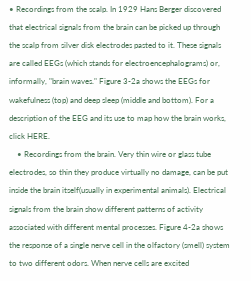• Recordings from the scalp. In 1929 Hans Berger discovered that electrical signals from the brain can be picked up through the scalp from silver disk electrodes pasted to it. These signals are called EEGs (which stands for electroencephalograms) or, informally, "brain waves." Figure 3-2a shows the EEGs for wakefulness (top) and deep sleep (middle and bottom). For a description of the EEG and its use to map how the brain works, click HERE.
    • Recordings from the brain. Very thin wire or glass tube electrodes, so thin they produce virtually no damage, can be put inside the brain itself(usually in experimental animals). Electrical signals from the brain show different patterns of activity associated with different mental processes. Figure 4-2a shows the response of a single nerve cell in the olfactory (smell) system to two different odors. When nerve cells are excited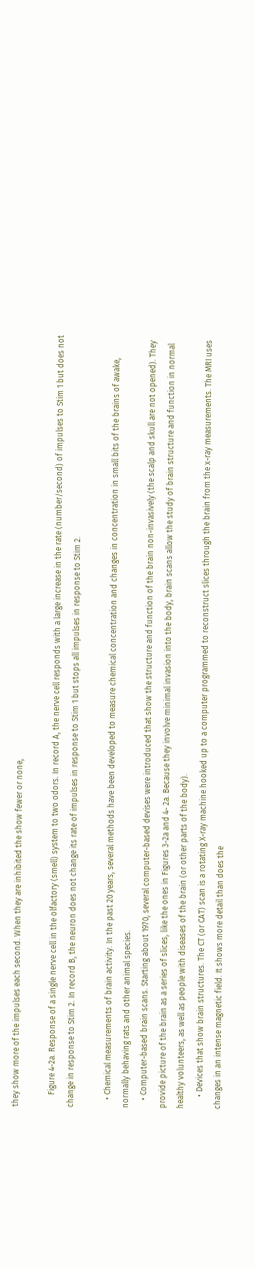they show more of the impulses each second. When they are inhibited the show fewer or none,

      Figure 4-2a. Response of a single nerve cell in the olfactory (smell) system to two odors. In record A, the nerve cell responds with a large increase in the rate (number/second) of impulses to Stim 1 but does not change in response to Stim 2. In record B, the neuron does not change its rate of impulses in response to Stim 1 but stops all impulses in response to Stim 2.

    • Chemical measurements of brain activity. In the past 20 years, several methods have been developed to measure chemical concentration and changes in concentration in small bits of the brains of awake, normally behaving rats and other animal species.
    • Computer-based brain scans. Starting about 1970, several computer-based devises were introduced that show the structure and function of the brain non-invasively (the scalp and skull are not opened). They provide picture of the brain as a series of slices, like the ones in Figures 3-2a and 4- 2a. Because they involve minimal invasion into the body, brain scans allow the study of brain structure and function in normal healthy volunteers, as well as people with diseases of the brain (or other parts of the body).
      • Devices that show brain structures. The CT (or CAT) scan is a rotating X-ray machine hooked up to a computer programmed to reconstruct slices through the brain from the x-ray measurements. The MRI uses changes in an intense magnetic field. It shows more detail than does the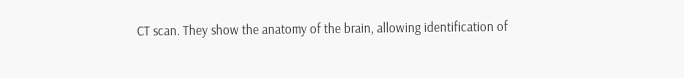CT scan. They show the anatomy of the brain, allowing identification of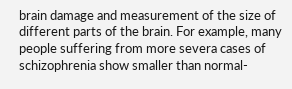brain damage and measurement of the size of different parts of the brain. For example, many people suffering from more severa cases of schizophrenia show smaller than normal-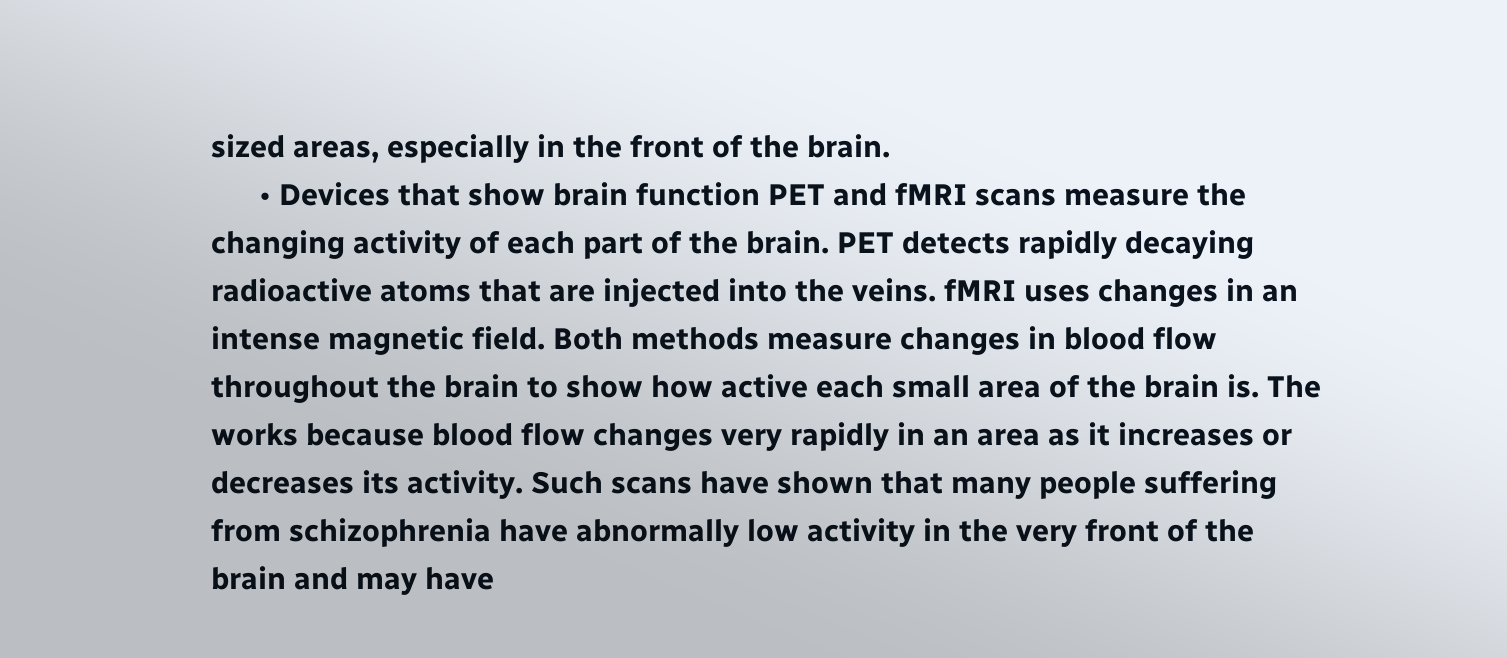sized areas, especially in the front of the brain.
      • Devices that show brain function PET and fMRI scans measure the changing activity of each part of the brain. PET detects rapidly decaying radioactive atoms that are injected into the veins. fMRI uses changes in an intense magnetic field. Both methods measure changes in blood flow throughout the brain to show how active each small area of the brain is. The works because blood flow changes very rapidly in an area as it increases or decreases its activity. Such scans have shown that many people suffering from schizophrenia have abnormally low activity in the very front of the brain and may have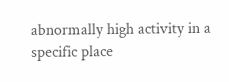abnormally high activity in a specific place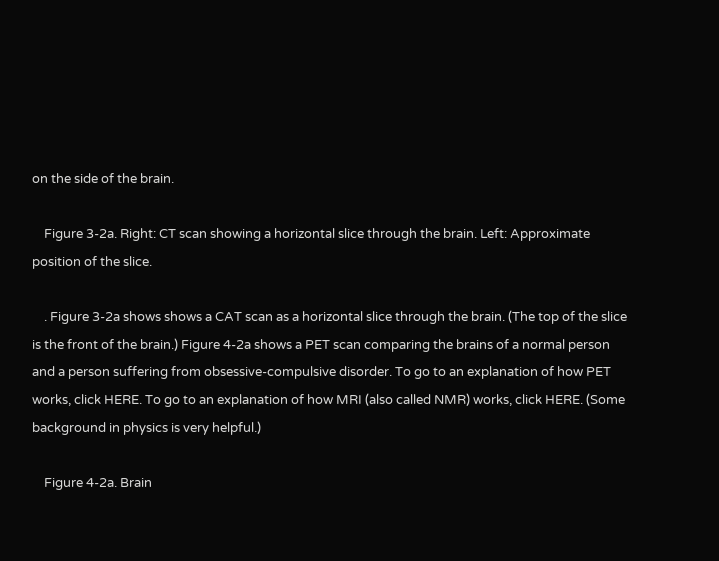on the side of the brain.

    Figure 3-2a. Right: CT scan showing a horizontal slice through the brain. Left: Approximate position of the slice.

    . Figure 3-2a shows shows a CAT scan as a horizontal slice through the brain. (The top of the slice is the front of the brain.) Figure 4-2a shows a PET scan comparing the brains of a normal person and a person suffering from obsessive-compulsive disorder. To go to an explanation of how PET works, click HERE. To go to an explanation of how MRI (also called NMR) works, click HERE. (Some background in physics is very helpful.)

    Figure 4-2a. Brain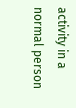activity in a normal person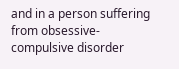and in a person suffering from obsessive-compulsive disorder